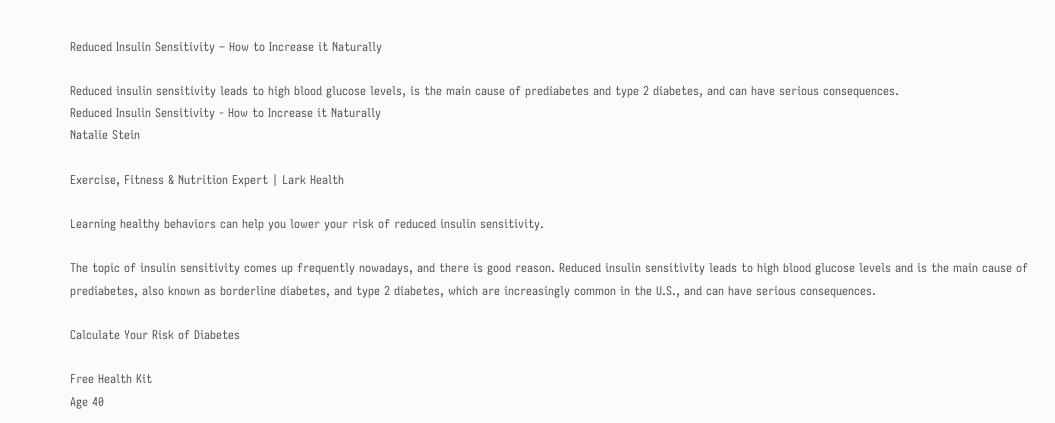Reduced Insulin Sensitivity – How to Increase it Naturally

Reduced insulin sensitivity leads to high blood glucose levels, is the main cause of prediabetes and type 2 diabetes, and can have serious consequences.
Reduced Insulin Sensitivity - How to Increase it Naturally
Natalie Stein

Exercise, Fitness & Nutrition Expert | Lark Health

Learning healthy behaviors can help you lower your risk of reduced insulin sensitivity.

The topic of insulin sensitivity comes up frequently nowadays, and there is good reason. Reduced insulin sensitivity leads to high blood glucose levels and is the main cause of prediabetes, also known as borderline diabetes, and type 2 diabetes, which are increasingly common in the U.S., and can have serious consequences.

Calculate Your Risk of Diabetes

Free Health Kit
Age 40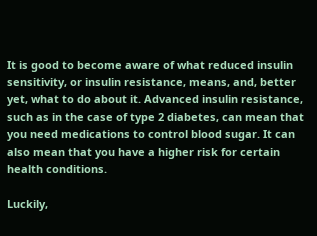It is good to become aware of what reduced insulin sensitivity, or insulin resistance, means, and, better yet, what to do about it. Advanced insulin resistance, such as in the case of type 2 diabetes, can mean that you need medications to control blood sugar. It can also mean that you have a higher risk for certain health conditions.

Luckily,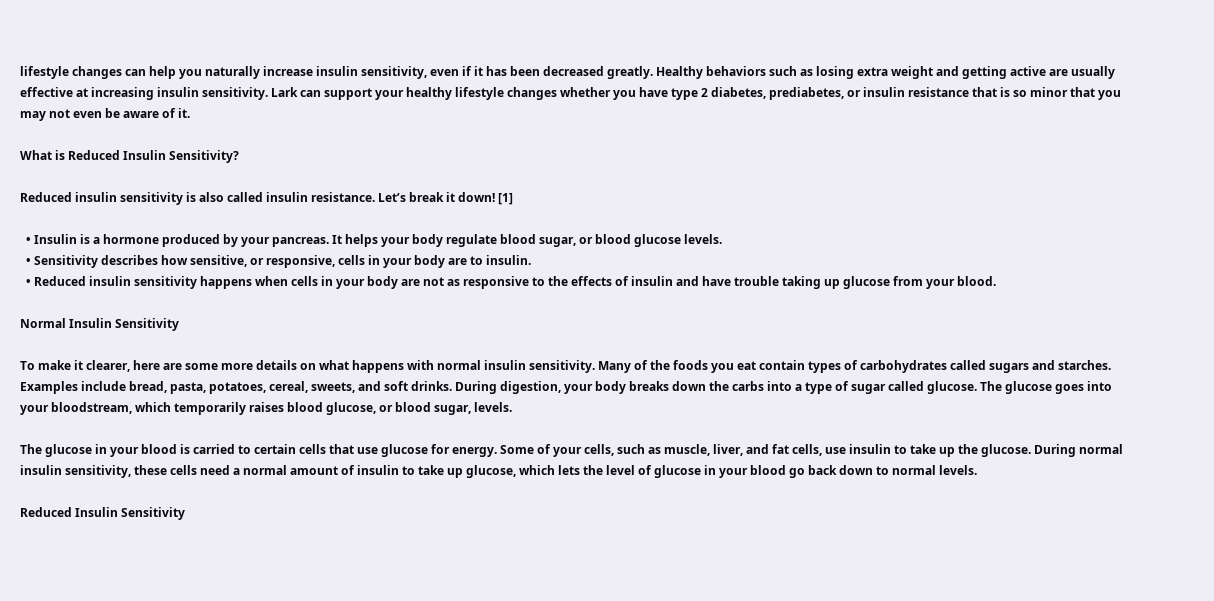lifestyle changes can help you naturally increase insulin sensitivity, even if it has been decreased greatly. Healthy behaviors such as losing extra weight and getting active are usually effective at increasing insulin sensitivity. Lark can support your healthy lifestyle changes whether you have type 2 diabetes, prediabetes, or insulin resistance that is so minor that you may not even be aware of it.

What is Reduced Insulin Sensitivity?

Reduced insulin sensitivity is also called insulin resistance. Let’s break it down! [1]

  • Insulin is a hormone produced by your pancreas. It helps your body regulate blood sugar, or blood glucose levels.
  • Sensitivity describes how sensitive, or responsive, cells in your body are to insulin.
  • Reduced insulin sensitivity happens when cells in your body are not as responsive to the effects of insulin and have trouble taking up glucose from your blood.

Normal Insulin Sensitivity

To make it clearer, here are some more details on what happens with normal insulin sensitivity. Many of the foods you eat contain types of carbohydrates called sugars and starches. Examples include bread, pasta, potatoes, cereal, sweets, and soft drinks. During digestion, your body breaks down the carbs into a type of sugar called glucose. The glucose goes into your bloodstream, which temporarily raises blood glucose, or blood sugar, levels.

The glucose in your blood is carried to certain cells that use glucose for energy. Some of your cells, such as muscle, liver, and fat cells, use insulin to take up the glucose. During normal insulin sensitivity, these cells need a normal amount of insulin to take up glucose, which lets the level of glucose in your blood go back down to normal levels.

Reduced Insulin Sensitivity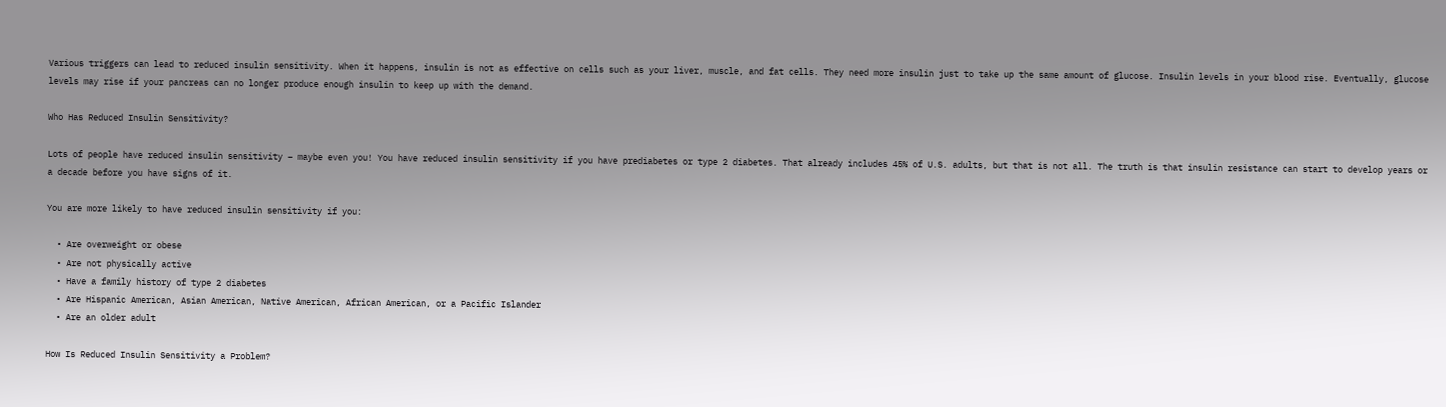Various triggers can lead to reduced insulin sensitivity. When it happens, insulin is not as effective on cells such as your liver, muscle, and fat cells. They need more insulin just to take up the same amount of glucose. Insulin levels in your blood rise. Eventually, glucose levels may rise if your pancreas can no longer produce enough insulin to keep up with the demand.

Who Has Reduced Insulin Sensitivity?

Lots of people have reduced insulin sensitivity – maybe even you! You have reduced insulin sensitivity if you have prediabetes or type 2 diabetes. That already includes 45% of U.S. adults, but that is not all. The truth is that insulin resistance can start to develop years or a decade before you have signs of it.

You are more likely to have reduced insulin sensitivity if you:

  • Are overweight or obese
  • Are not physically active
  • Have a family history of type 2 diabetes
  • Are Hispanic American, Asian American, Native American, African American, or a Pacific Islander
  • Are an older adult

How Is Reduced Insulin Sensitivity a Problem?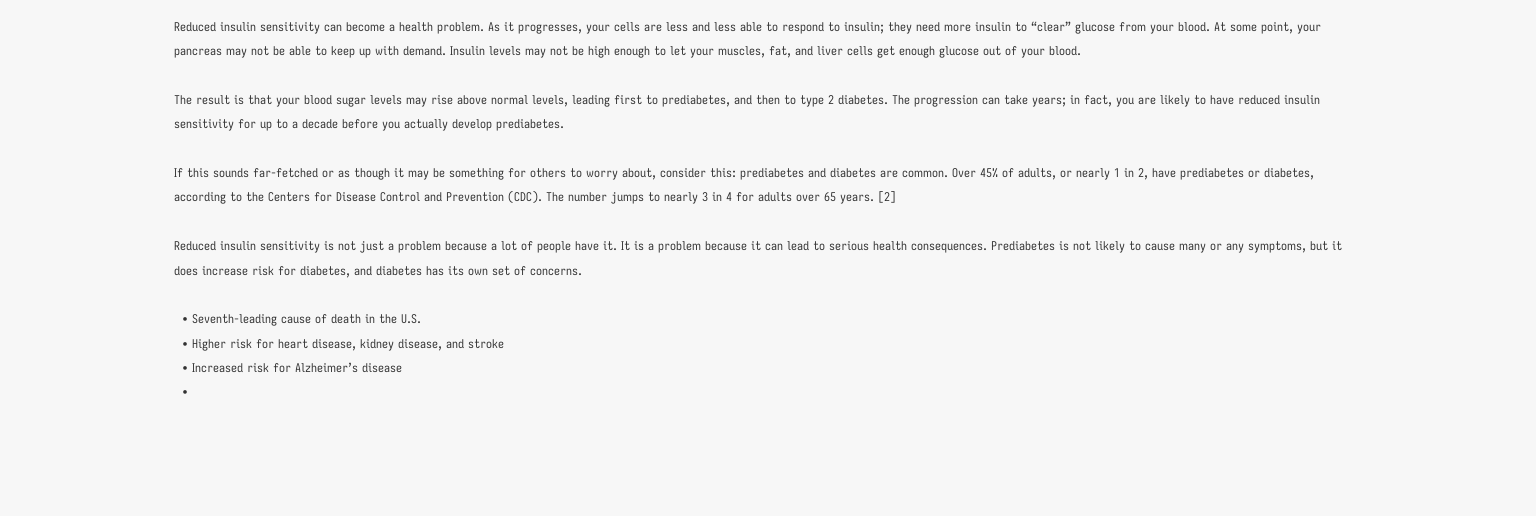Reduced insulin sensitivity can become a health problem. As it progresses, your cells are less and less able to respond to insulin; they need more insulin to “clear” glucose from your blood. At some point, your pancreas may not be able to keep up with demand. Insulin levels may not be high enough to let your muscles, fat, and liver cells get enough glucose out of your blood.

The result is that your blood sugar levels may rise above normal levels, leading first to prediabetes, and then to type 2 diabetes. The progression can take years; in fact, you are likely to have reduced insulin sensitivity for up to a decade before you actually develop prediabetes.

If this sounds far-fetched or as though it may be something for others to worry about, consider this: prediabetes and diabetes are common. Over 45% of adults, or nearly 1 in 2, have prediabetes or diabetes, according to the Centers for Disease Control and Prevention (CDC). The number jumps to nearly 3 in 4 for adults over 65 years. [2]

Reduced insulin sensitivity is not just a problem because a lot of people have it. It is a problem because it can lead to serious health consequences. Prediabetes is not likely to cause many or any symptoms, but it does increase risk for diabetes, and diabetes has its own set of concerns.

  • Seventh-leading cause of death in the U.S.
  • Higher risk for heart disease, kidney disease, and stroke
  • Increased risk for Alzheimer’s disease
  •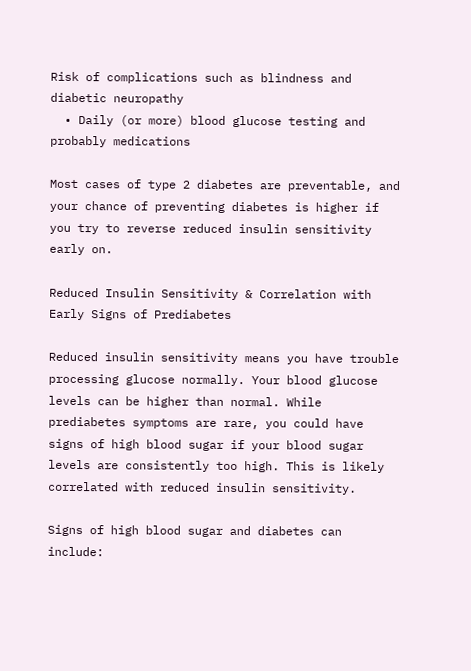Risk of complications such as blindness and diabetic neuropathy
  • Daily (or more) blood glucose testing and probably medications

Most cases of type 2 diabetes are preventable, and your chance of preventing diabetes is higher if you try to reverse reduced insulin sensitivity early on.

Reduced Insulin Sensitivity & Correlation with Early Signs of Prediabetes

Reduced insulin sensitivity means you have trouble processing glucose normally. Your blood glucose levels can be higher than normal. While prediabetes symptoms are rare, you could have signs of high blood sugar if your blood sugar levels are consistently too high. This is likely correlated with reduced insulin sensitivity.

Signs of high blood sugar and diabetes can include: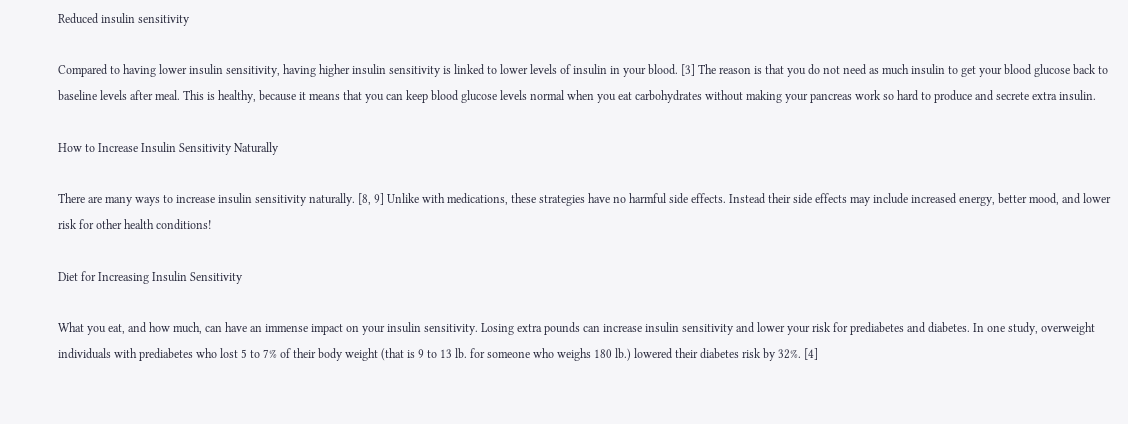Reduced insulin sensitivity

Compared to having lower insulin sensitivity, having higher insulin sensitivity is linked to lower levels of insulin in your blood. [3] The reason is that you do not need as much insulin to get your blood glucose back to baseline levels after meal. This is healthy, because it means that you can keep blood glucose levels normal when you eat carbohydrates without making your pancreas work so hard to produce and secrete extra insulin.

How to Increase Insulin Sensitivity Naturally

There are many ways to increase insulin sensitivity naturally. [8, 9] Unlike with medications, these strategies have no harmful side effects. Instead their side effects may include increased energy, better mood, and lower risk for other health conditions!

Diet for Increasing Insulin Sensitivity

What you eat, and how much, can have an immense impact on your insulin sensitivity. Losing extra pounds can increase insulin sensitivity and lower your risk for prediabetes and diabetes. In one study, overweight individuals with prediabetes who lost 5 to 7% of their body weight (that is 9 to 13 lb. for someone who weighs 180 lb.) lowered their diabetes risk by 32%. [4]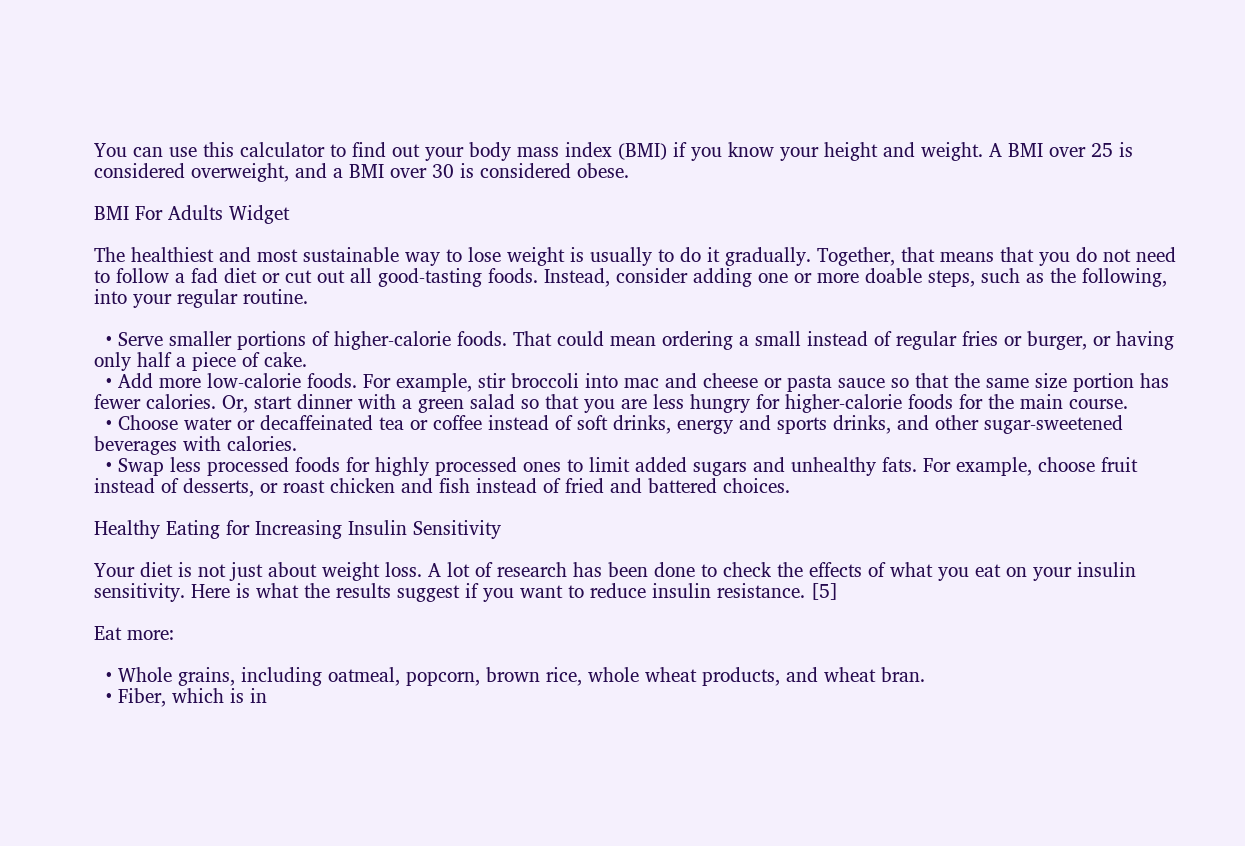You can use this calculator to find out your body mass index (BMI) if you know your height and weight. A BMI over 25 is considered overweight, and a BMI over 30 is considered obese.

BMI For Adults Widget

The healthiest and most sustainable way to lose weight is usually to do it gradually. Together, that means that you do not need to follow a fad diet or cut out all good-tasting foods. Instead, consider adding one or more doable steps, such as the following, into your regular routine.

  • Serve smaller portions of higher-calorie foods. That could mean ordering a small instead of regular fries or burger, or having only half a piece of cake.
  • Add more low-calorie foods. For example, stir broccoli into mac and cheese or pasta sauce so that the same size portion has fewer calories. Or, start dinner with a green salad so that you are less hungry for higher-calorie foods for the main course.
  • Choose water or decaffeinated tea or coffee instead of soft drinks, energy and sports drinks, and other sugar-sweetened beverages with calories.
  • Swap less processed foods for highly processed ones to limit added sugars and unhealthy fats. For example, choose fruit instead of desserts, or roast chicken and fish instead of fried and battered choices.

Healthy Eating for Increasing Insulin Sensitivity

Your diet is not just about weight loss. A lot of research has been done to check the effects of what you eat on your insulin sensitivity. Here is what the results suggest if you want to reduce insulin resistance. [5]

Eat more:

  • Whole grains, including oatmeal, popcorn, brown rice, whole wheat products, and wheat bran.
  • Fiber, which is in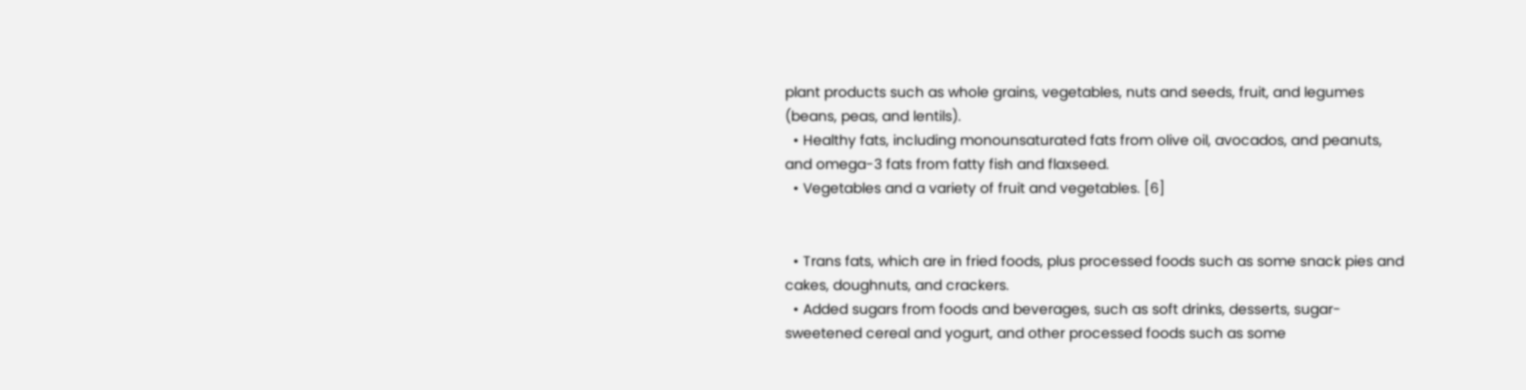plant products such as whole grains, vegetables, nuts and seeds, fruit, and legumes (beans, peas, and lentils).
  • Healthy fats, including monounsaturated fats from olive oil, avocados, and peanuts, and omega-3 fats from fatty fish and flaxseed.
  • Vegetables and a variety of fruit and vegetables. [6]


  • Trans fats, which are in fried foods, plus processed foods such as some snack pies and cakes, doughnuts, and crackers.
  • Added sugars from foods and beverages, such as soft drinks, desserts, sugar-sweetened cereal and yogurt, and other processed foods such as some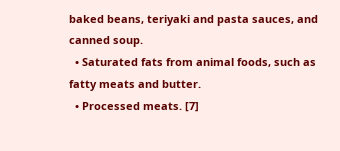baked beans, teriyaki and pasta sauces, and canned soup.
  • Saturated fats from animal foods, such as fatty meats and butter.
  • Processed meats. [7]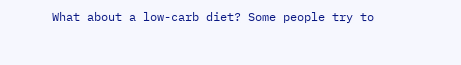What about a low-carb diet? Some people try to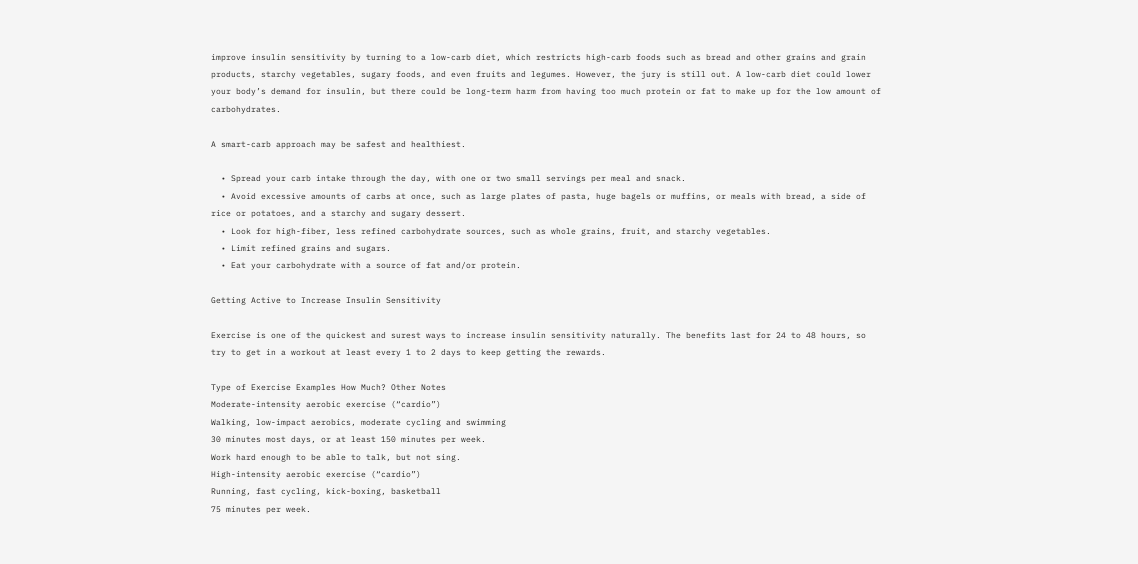improve insulin sensitivity by turning to a low-carb diet, which restricts high-carb foods such as bread and other grains and grain products, starchy vegetables, sugary foods, and even fruits and legumes. However, the jury is still out. A low-carb diet could lower your body’s demand for insulin, but there could be long-term harm from having too much protein or fat to make up for the low amount of carbohydrates.

A smart-carb approach may be safest and healthiest.

  • Spread your carb intake through the day, with one or two small servings per meal and snack.
  • Avoid excessive amounts of carbs at once, such as large plates of pasta, huge bagels or muffins, or meals with bread, a side of rice or potatoes, and a starchy and sugary dessert.
  • Look for high-fiber, less refined carbohydrate sources, such as whole grains, fruit, and starchy vegetables.
  • Limit refined grains and sugars.
  • Eat your carbohydrate with a source of fat and/or protein.

Getting Active to Increase Insulin Sensitivity

Exercise is one of the quickest and surest ways to increase insulin sensitivity naturally. The benefits last for 24 to 48 hours, so try to get in a workout at least every 1 to 2 days to keep getting the rewards.

Type of Exercise Examples How Much? Other Notes
Moderate-intensity aerobic exercise (“cardio”)
Walking, low-impact aerobics, moderate cycling and swimming
30 minutes most days, or at least 150 minutes per week.
Work hard enough to be able to talk, but not sing.
High-intensity aerobic exercise (“cardio”)
Running, fast cycling, kick-boxing, basketball
75 minutes per week.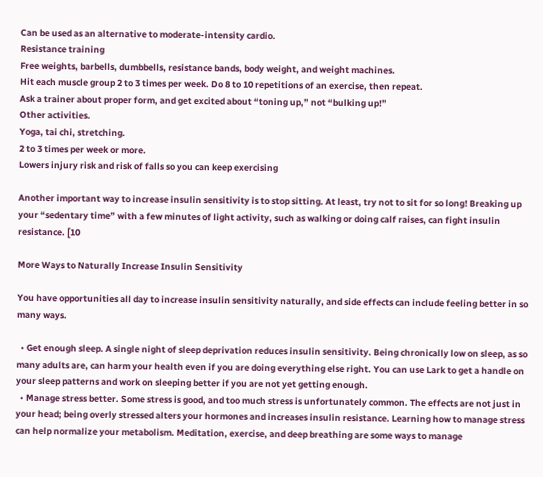Can be used as an alternative to moderate-intensity cardio.
Resistance training
Free weights, barbells, dumbbells, resistance bands, body weight, and weight machines.
Hit each muscle group 2 to 3 times per week. Do 8 to 10 repetitions of an exercise, then repeat.
Ask a trainer about proper form, and get excited about “toning up,” not “bulking up!”
Other activities.
Yoga, tai chi, stretching.
2 to 3 times per week or more.
Lowers injury risk and risk of falls so you can keep exercising

Another important way to increase insulin sensitivity is to stop sitting. At least, try not to sit for so long! Breaking up your “sedentary time” with a few minutes of light activity, such as walking or doing calf raises, can fight insulin resistance. [10

More Ways to Naturally Increase Insulin Sensitivity

You have opportunities all day to increase insulin sensitivity naturally, and side effects can include feeling better in so many ways.

  • Get enough sleep. A single night of sleep deprivation reduces insulin sensitivity. Being chronically low on sleep, as so many adults are, can harm your health even if you are doing everything else right. You can use Lark to get a handle on your sleep patterns and work on sleeping better if you are not yet getting enough.
  • Manage stress better. Some stress is good, and too much stress is unfortunately common. The effects are not just in your head; being overly stressed alters your hormones and increases insulin resistance. Learning how to manage stress can help normalize your metabolism. Meditation, exercise, and deep breathing are some ways to manage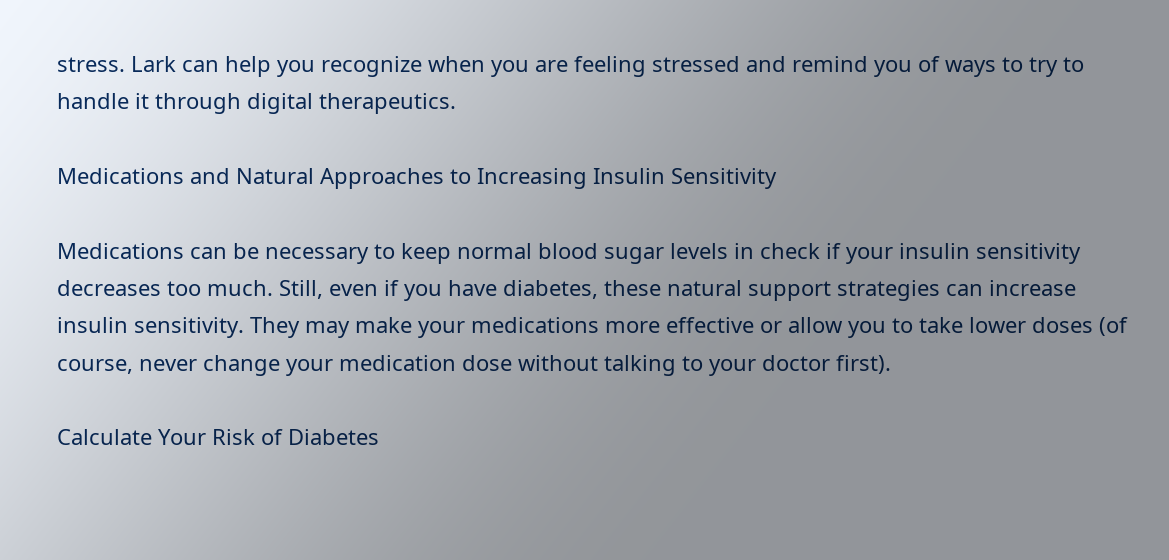stress. Lark can help you recognize when you are feeling stressed and remind you of ways to try to handle it through digital therapeutics.

Medications and Natural Approaches to Increasing Insulin Sensitivity

Medications can be necessary to keep normal blood sugar levels in check if your insulin sensitivity decreases too much. Still, even if you have diabetes, these natural support strategies can increase insulin sensitivity. They may make your medications more effective or allow you to take lower doses (of course, never change your medication dose without talking to your doctor first).

Calculate Your Risk of Diabetes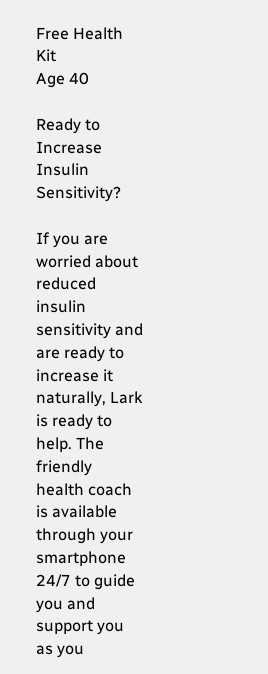Free Health Kit
Age 40

Ready to Increase Insulin Sensitivity?

If you are worried about reduced insulin sensitivity and are ready to increase it naturally, Lark is ready to help. The friendly health coach is available through your smartphone 24/7 to guide you and support you as you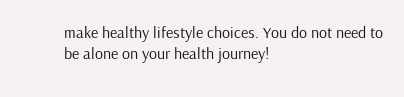make healthy lifestyle choices. You do not need to be alone on your health journey!